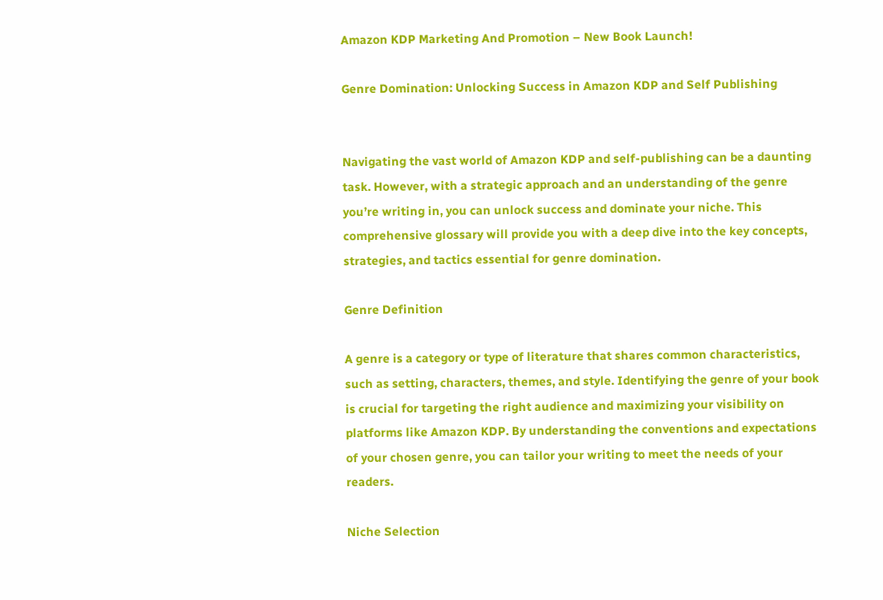Amazon KDP Marketing And Promotion – New Book Launch!

Genre Domination: Unlocking Success in Amazon KDP and Self Publishing


Navigating the vast world of Amazon KDP and self-publishing can be a daunting task. However, with a strategic approach and an understanding of the genre you’re writing in, you can unlock success and dominate your niche. This comprehensive glossary will provide you with a deep dive into the key concepts, strategies, and tactics essential for genre domination.

Genre Definition

A genre is a category or type of literature that shares common characteristics, such as setting, characters, themes, and style. Identifying the genre of your book is crucial for targeting the right audience and maximizing your visibility on platforms like Amazon KDP. By understanding the conventions and expectations of your chosen genre, you can tailor your writing to meet the needs of your readers.

Niche Selection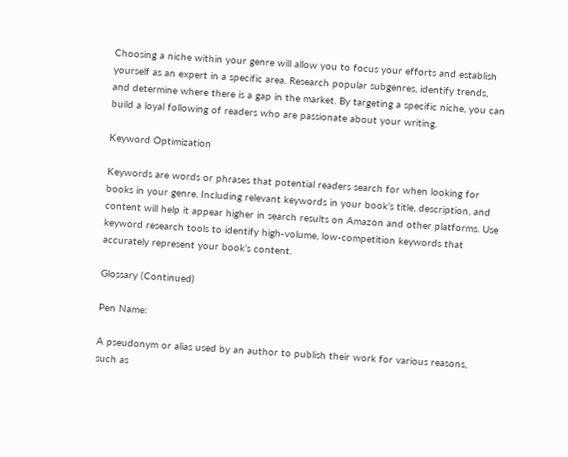Choosing a niche within your genre will allow you to focus your efforts and establish yourself as an expert in a specific area. Research popular subgenres, identify trends, and determine where there is a gap in the market. By targeting a specific niche, you can build a loyal following of readers who are passionate about your writing.

Keyword Optimization

Keywords are words or phrases that potential readers search for when looking for books in your genre. Including relevant keywords in your book’s title, description, and content will help it appear higher in search results on Amazon and other platforms. Use keyword research tools to identify high-volume, low-competition keywords that accurately represent your book’s content.

Glossary (Continued)

Pen Name:

A pseudonym or alias used by an author to publish their work for various reasons, such as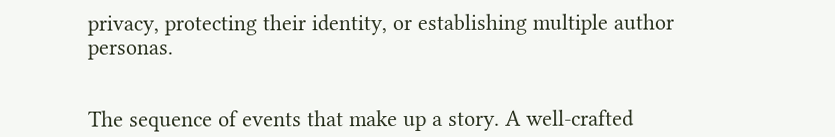privacy, protecting their identity, or establishing multiple author personas.


The sequence of events that make up a story. A well-crafted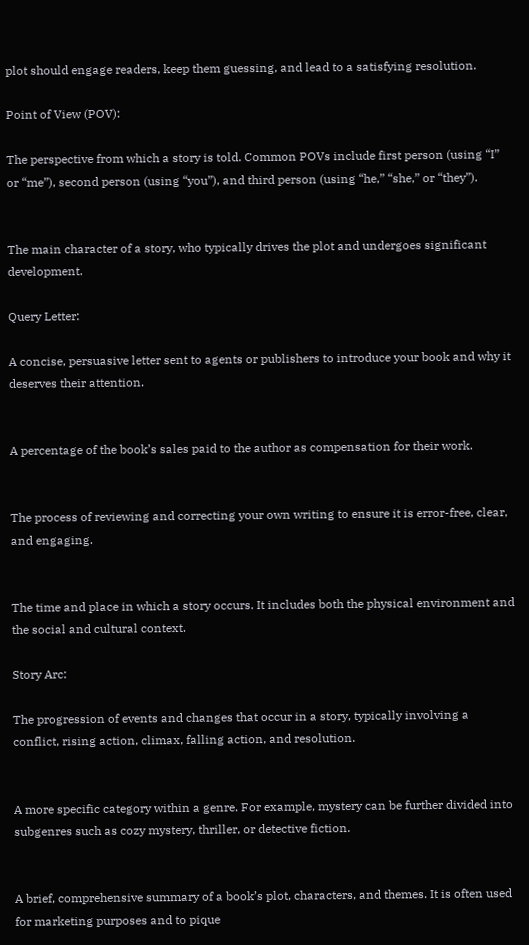plot should engage readers, keep them guessing, and lead to a satisfying resolution.

Point of View (POV):

The perspective from which a story is told. Common POVs include first person (using “I” or “me”), second person (using “you”), and third person (using “he,” “she,” or “they”).


The main character of a story, who typically drives the plot and undergoes significant development.

Query Letter:

A concise, persuasive letter sent to agents or publishers to introduce your book and why it deserves their attention.


A percentage of the book’s sales paid to the author as compensation for their work.


The process of reviewing and correcting your own writing to ensure it is error-free, clear, and engaging.


The time and place in which a story occurs. It includes both the physical environment and the social and cultural context.

Story Arc:

The progression of events and changes that occur in a story, typically involving a conflict, rising action, climax, falling action, and resolution.


A more specific category within a genre. For example, mystery can be further divided into subgenres such as cozy mystery, thriller, or detective fiction.


A brief, comprehensive summary of a book’s plot, characters, and themes. It is often used for marketing purposes and to pique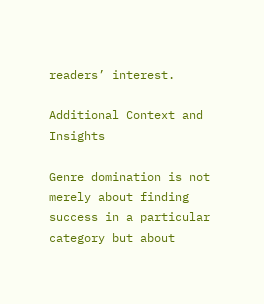readers’ interest.

Additional Context and Insights

Genre domination is not merely about finding success in a particular category but about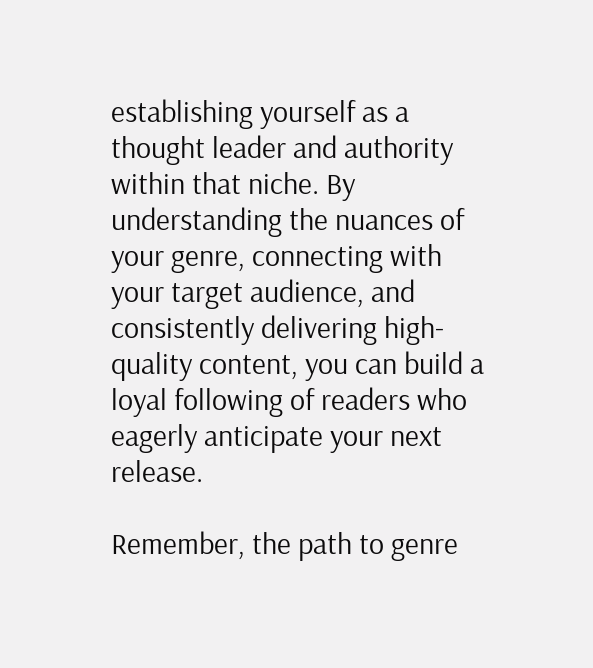establishing yourself as a thought leader and authority within that niche. By understanding the nuances of your genre, connecting with your target audience, and consistently delivering high-quality content, you can build a loyal following of readers who eagerly anticipate your next release.

Remember, the path to genre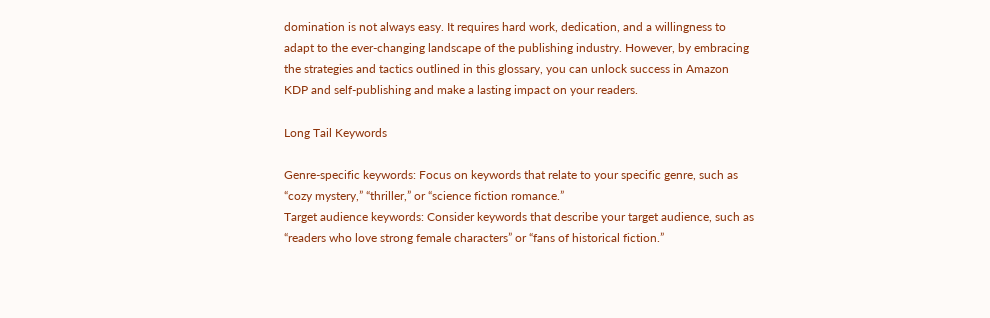domination is not always easy. It requires hard work, dedication, and a willingness to adapt to the ever-changing landscape of the publishing industry. However, by embracing the strategies and tactics outlined in this glossary, you can unlock success in Amazon KDP and self-publishing and make a lasting impact on your readers.

Long Tail Keywords

Genre-specific keywords: Focus on keywords that relate to your specific genre, such as “cozy mystery,” “thriller,” or “science fiction romance.”
Target audience keywords: Consider keywords that describe your target audience, such as “readers who love strong female characters” or “fans of historical fiction.”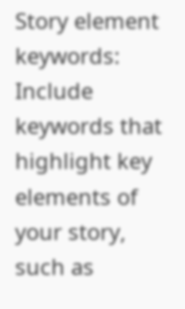Story element keywords: Include keywords that highlight key elements of your story, such as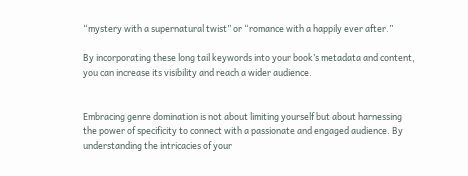“mystery with a supernatural twist” or “romance with a happily ever after.”

By incorporating these long tail keywords into your book’s metadata and content, you can increase its visibility and reach a wider audience.


Embracing genre domination is not about limiting yourself but about harnessing the power of specificity to connect with a passionate and engaged audience. By understanding the intricacies of your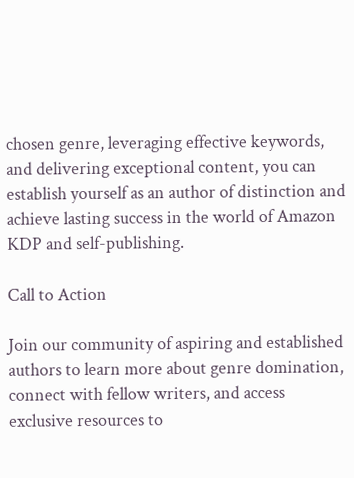chosen genre, leveraging effective keywords, and delivering exceptional content, you can establish yourself as an author of distinction and achieve lasting success in the world of Amazon KDP and self-publishing.

Call to Action

Join our community of aspiring and established authors to learn more about genre domination, connect with fellow writers, and access exclusive resources to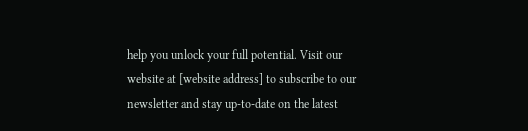help you unlock your full potential. Visit our website at [website address] to subscribe to our newsletter and stay up-to-date on the latest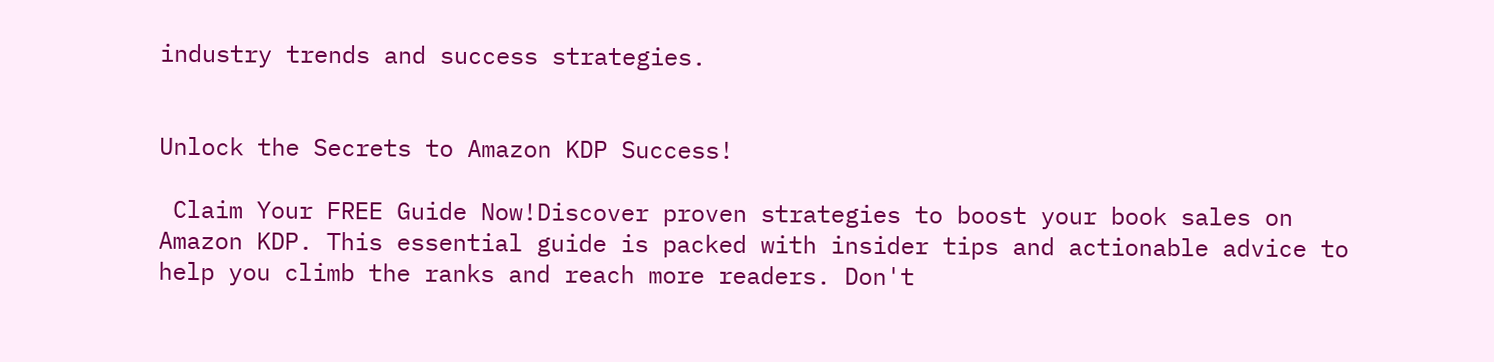industry trends and success strategies.


Unlock the Secrets to Amazon KDP Success!

 Claim Your FREE Guide Now!Discover proven strategies to boost your book sales on Amazon KDP. This essential guide is packed with insider tips and actionable advice to help you climb the ranks and reach more readers. Don't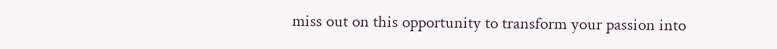miss out on this opportunity to transform your passion into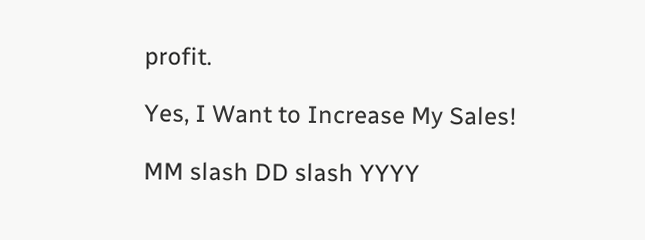profit.

Yes, I Want to Increase My Sales!

MM slash DD slash YYYY